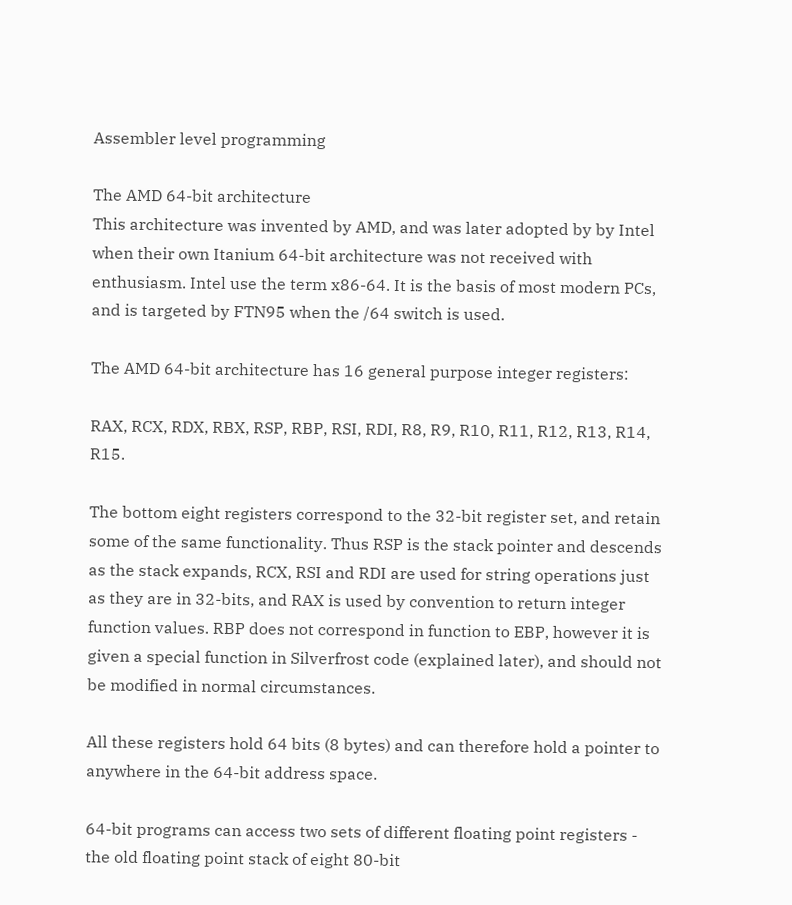Assembler level programming

The AMD 64-bit architecture
This architecture was invented by AMD, and was later adopted by by Intel when their own Itanium 64-bit architecture was not received with enthusiasm. Intel use the term x86-64. It is the basis of most modern PCs, and is targeted by FTN95 when the /64 switch is used.

The AMD 64-bit architecture has 16 general purpose integer registers:

RAX, RCX, RDX, RBX, RSP, RBP, RSI, RDI, R8, R9, R10, R11, R12, R13, R14, R15.

The bottom eight registers correspond to the 32-bit register set, and retain some of the same functionality. Thus RSP is the stack pointer and descends as the stack expands, RCX, RSI and RDI are used for string operations just as they are in 32-bits, and RAX is used by convention to return integer function values. RBP does not correspond in function to EBP, however it is given a special function in Silverfrost code (explained later), and should not be modified in normal circumstances.

All these registers hold 64 bits (8 bytes) and can therefore hold a pointer to anywhere in the 64-bit address space.

64-bit programs can access two sets of different floating point registers - the old floating point stack of eight 80-bit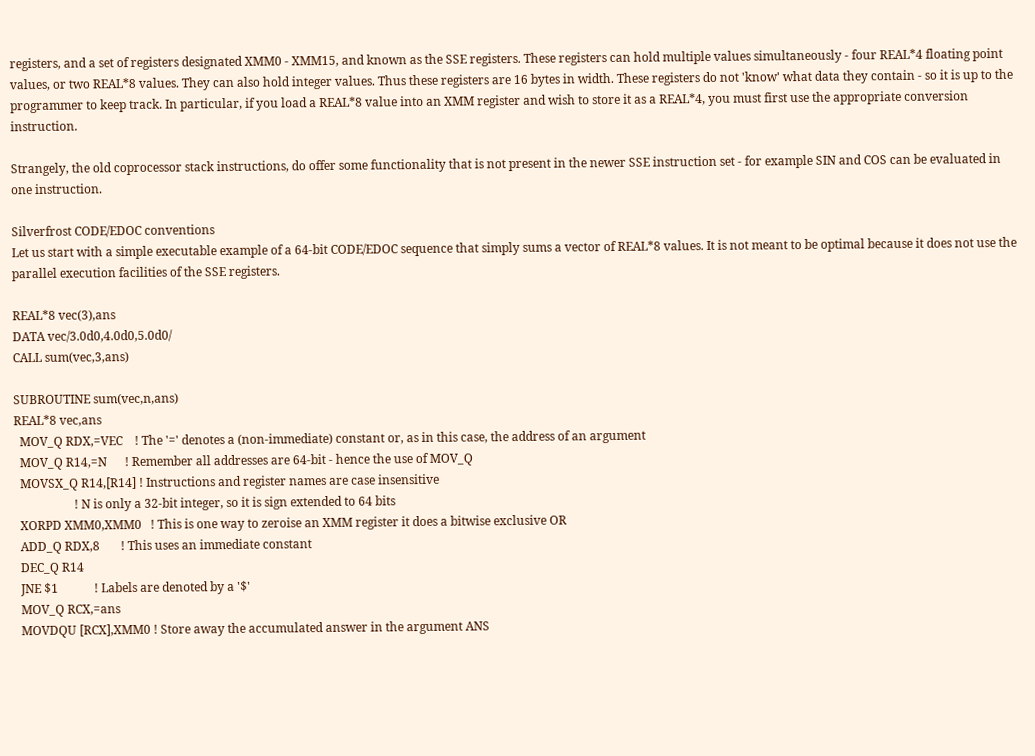registers, and a set of registers designated XMM0 - XMM15, and known as the SSE registers. These registers can hold multiple values simultaneously - four REAL*4 floating point values, or two REAL*8 values. They can also hold integer values. Thus these registers are 16 bytes in width. These registers do not 'know' what data they contain - so it is up to the programmer to keep track. In particular, if you load a REAL*8 value into an XMM register and wish to store it as a REAL*4, you must first use the appropriate conversion instruction.

Strangely, the old coprocessor stack instructions, do offer some functionality that is not present in the newer SSE instruction set - for example SIN and COS can be evaluated in one instruction.

Silverfrost CODE/EDOC conventions
Let us start with a simple executable example of a 64-bit CODE/EDOC sequence that simply sums a vector of REAL*8 values. It is not meant to be optimal because it does not use the parallel execution facilities of the SSE registers.

REAL*8 vec(3),ans
DATA vec/3.0d0,4.0d0,5.0d0/
CALL sum(vec,3,ans)

SUBROUTINE sum(vec,n,ans)
REAL*8 vec,ans
  MOV_Q RDX,=VEC    ! The '=' denotes a (non-immediate) constant or, as in this case, the address of an argument
  MOV_Q R14,=N      ! Remember all addresses are 64-bit - hence the use of MOV_Q
  MOVSX_Q R14,[R14] ! Instructions and register names are case insensitive
                    ! N is only a 32-bit integer, so it is sign extended to 64 bits
  XORPD XMM0,XMM0   ! This is one way to zeroise an XMM register it does a bitwise exclusive OR
  ADD_Q RDX,8       ! This uses an immediate constant
  DEC_Q R14
  JNE $1            ! Labels are denoted by a '$'
  MOV_Q RCX,=ans
  MOVDQU [RCX],XMM0 ! Store away the accumulated answer in the argument ANS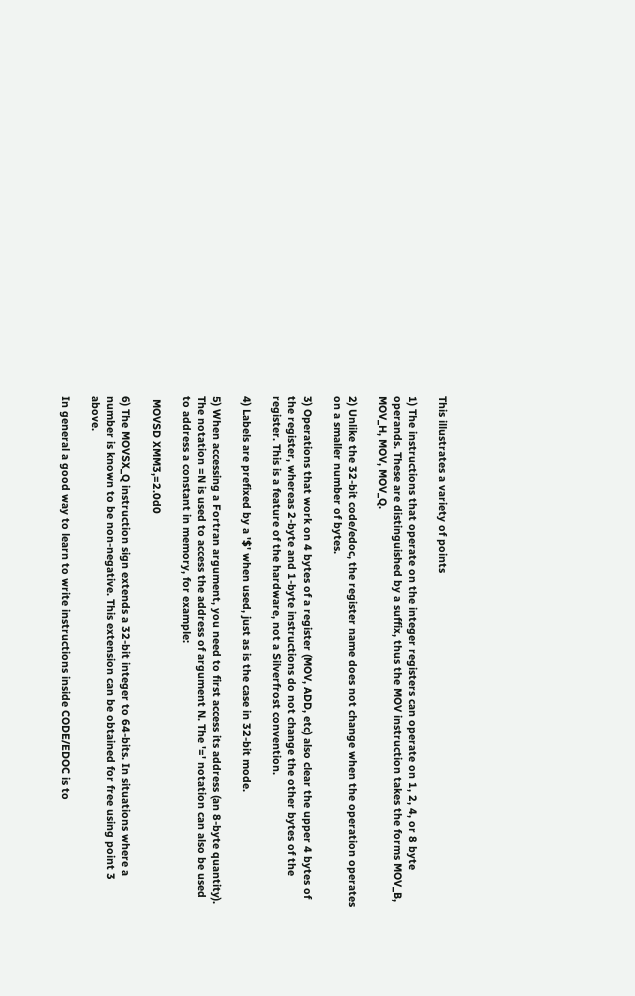This illustrates a variety of points

1) The instructions that operate on the integer registers can operate on 1, 2, 4, or 8 byte operands. These are distinguished by a suffix, thus the MOV instruction takes the forms MOV_B, MOV_H, MOV, MOV_Q.

2) Unlike the 32-bit code/edoc, the register name does not change when the operation operates on a smaller number of bytes.

3) Operations that work on 4 bytes of a register (MOV, ADD, etc) also clear the upper 4 bytes of the register, whereas 2-byte and 1-byte instructions do not change the other bytes of the register. This is a feature of the hardware, not a Silverfrost convention.

4) Labels are prefixed by a '$' when used, just as is the case in 32-bit mode.

5) When accessing a Fortran argument, you need to first access its address (an 8-byte quantity). The notation =N is used to access the address of argument N. The '=' notation can also be used to address a constant in memory, for example:

 MOVSD XMM3,=2.0d0

6) The MOVSX_Q instruction sign extends a 32-bit integer to 64-bits. In situations where a number is known to be non-negative. This extension can be obtained for free using point 3 above.

In general a good way to learn to write instructions inside CODE/EDOC is to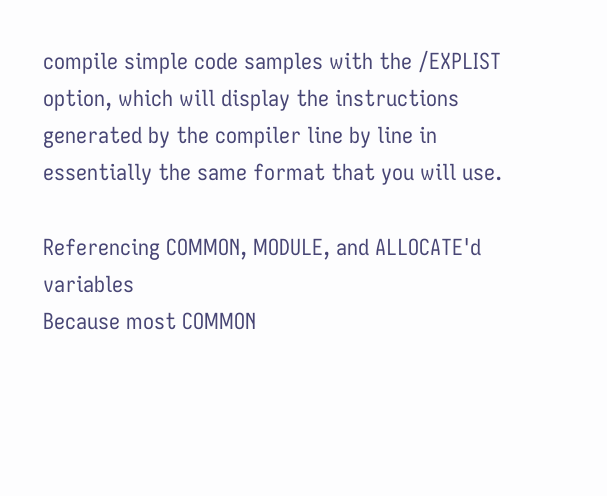compile simple code samples with the /EXPLIST option, which will display the instructions generated by the compiler line by line in essentially the same format that you will use.

Referencing COMMON, MODULE, and ALLOCATE'd variables
Because most COMMON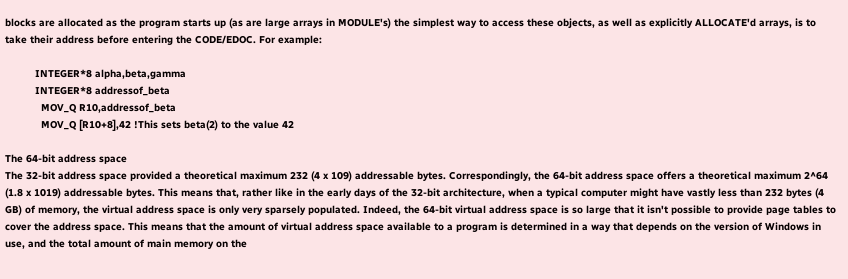blocks are allocated as the program starts up (as are large arrays in MODULE's) the simplest way to access these objects, as well as explicitly ALLOCATE'd arrays, is to take their address before entering the CODE/EDOC. For example:

          INTEGER*8 alpha,beta,gamma
          INTEGER*8 addressof_beta
            MOV_Q R10,addressof_beta
            MOV_Q [R10+8],42 !This sets beta(2) to the value 42

The 64-bit address space
The 32-bit address space provided a theoretical maximum 232 (4 x 109) addressable bytes. Correspondingly, the 64-bit address space offers a theoretical maximum 2^64 (1.8 x 1019) addressable bytes. This means that, rather like in the early days of the 32-bit architecture, when a typical computer might have vastly less than 232 bytes (4 GB) of memory, the virtual address space is only very sparsely populated. Indeed, the 64-bit virtual address space is so large that it isn't possible to provide page tables to cover the address space. This means that the amount of virtual address space available to a program is determined in a way that depends on the version of Windows in use, and the total amount of main memory on the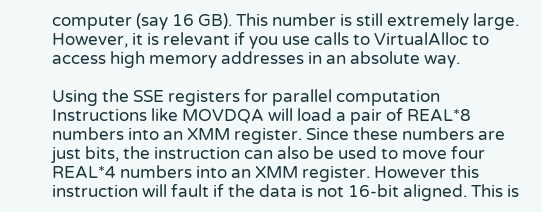computer (say 16 GB). This number is still extremely large. However, it is relevant if you use calls to VirtualAlloc to access high memory addresses in an absolute way.

Using the SSE registers for parallel computation
Instructions like MOVDQA will load a pair of REAL*8 numbers into an XMM register. Since these numbers are just bits, the instruction can also be used to move four REAL*4 numbers into an XMM register. However this instruction will fault if the data is not 16-bit aligned. This is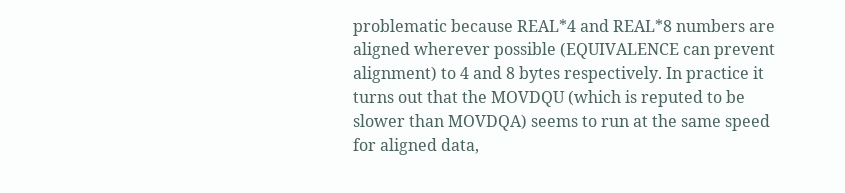problematic because REAL*4 and REAL*8 numbers are aligned wherever possible (EQUIVALENCE can prevent alignment) to 4 and 8 bytes respectively. In practice it turns out that the MOVDQU (which is reputed to be slower than MOVDQA) seems to run at the same speed for aligned data,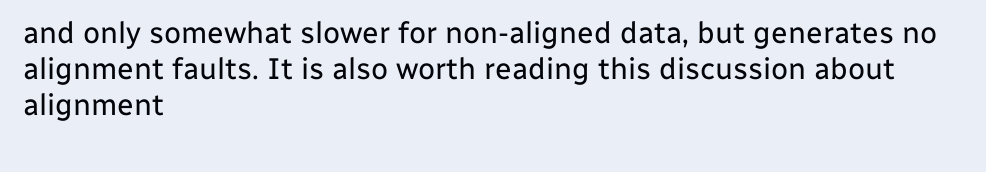and only somewhat slower for non-aligned data, but generates no alignment faults. It is also worth reading this discussion about alignment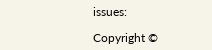issues:

Copyright ©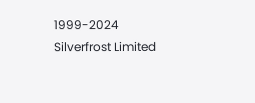1999-2024 Silverfrost Limited